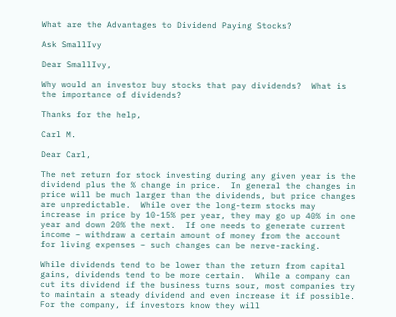What are the Advantages to Dividend Paying Stocks?

Ask SmallIvy

Dear SmallIvy,

Why would an investor buy stocks that pay dividends?  What is the importance of dividends?

Thanks for the help,

Carl M.

Dear Carl,

The net return for stock investing during any given year is the dividend plus the % change in price.  In general the changes in price will be much larger than the dividends, but price changes are unpredictable.  While over the long-term stocks may increase in price by 10-15% per year, they may go up 40% in one year and down 20% the next.  If one needs to generate current income – withdraw a certain amount of money from the account for living expenses – such changes can be nerve-racking.

While dividends tend to be lower than the return from capital gains, dividends tend to be more certain.  While a company can cut its dividend if the business turns sour, most companies try to maintain a steady dividend and even increase it if possible.  For the company, if investors know they will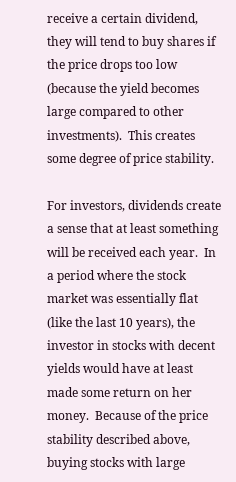receive a certain dividend, they will tend to buy shares if the price drops too low (because the yield becomes large compared to other investments).  This creates some degree of price stability.

For investors, dividends create a sense that at least something will be received each year.  In a period where the stock market was essentially flat (like the last 10 years), the investor in stocks with decent yields would have at least made some return on her money.  Because of the price stability described above, buying stocks with large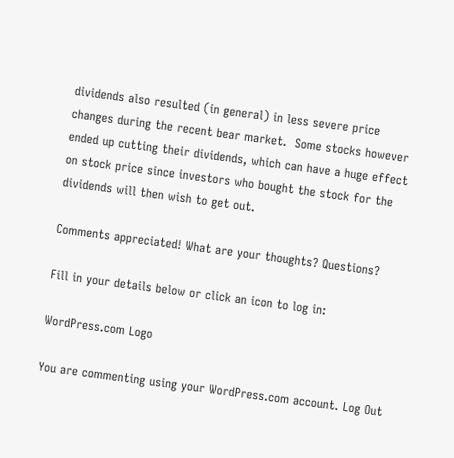dividends also resulted (in general) in less severe price changes during the recent bear market.  Some stocks however ended up cutting their dividends, which can have a huge effect on stock price since investors who bought the stock for the dividends will then wish to get out.

Comments appreciated! What are your thoughts? Questions?

Fill in your details below or click an icon to log in:

WordPress.com Logo

You are commenting using your WordPress.com account. Log Out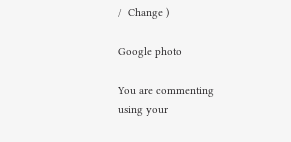/  Change )

Google photo

You are commenting using your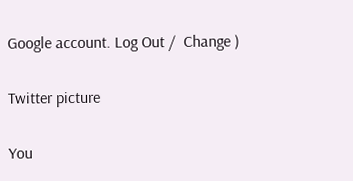Google account. Log Out /  Change )

Twitter picture

You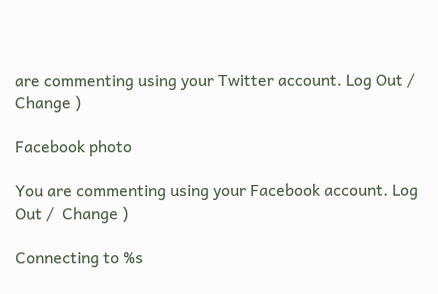are commenting using your Twitter account. Log Out /  Change )

Facebook photo

You are commenting using your Facebook account. Log Out /  Change )

Connecting to %s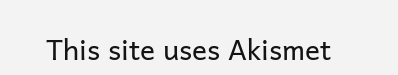This site uses Akismet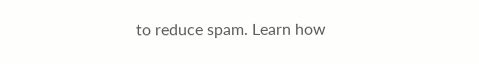to reduce spam. Learn how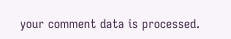your comment data is processed.